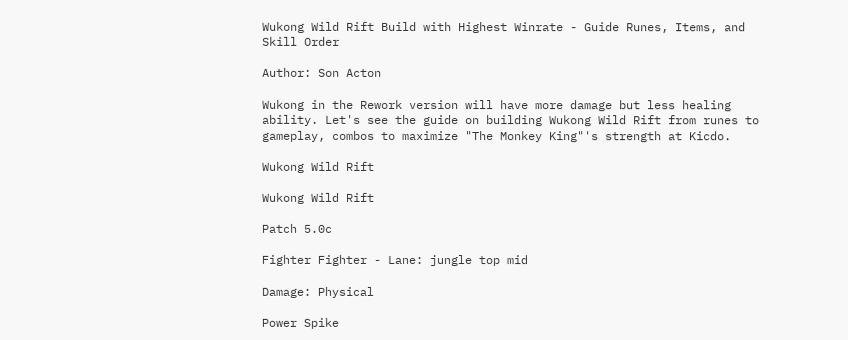Wukong Wild Rift Build with Highest Winrate - Guide Runes, Items, and Skill Order

Author: Son Acton

Wukong in the Rework version will have more damage but less healing ability. Let's see the guide on building Wukong Wild Rift from runes to gameplay, combos to maximize "The Monkey King"'s strength at Kicdo.

Wukong Wild Rift

Wukong Wild Rift

Patch 5.0c

Fighter Fighter - Lane: jungle top mid

Damage: Physical

Power Spike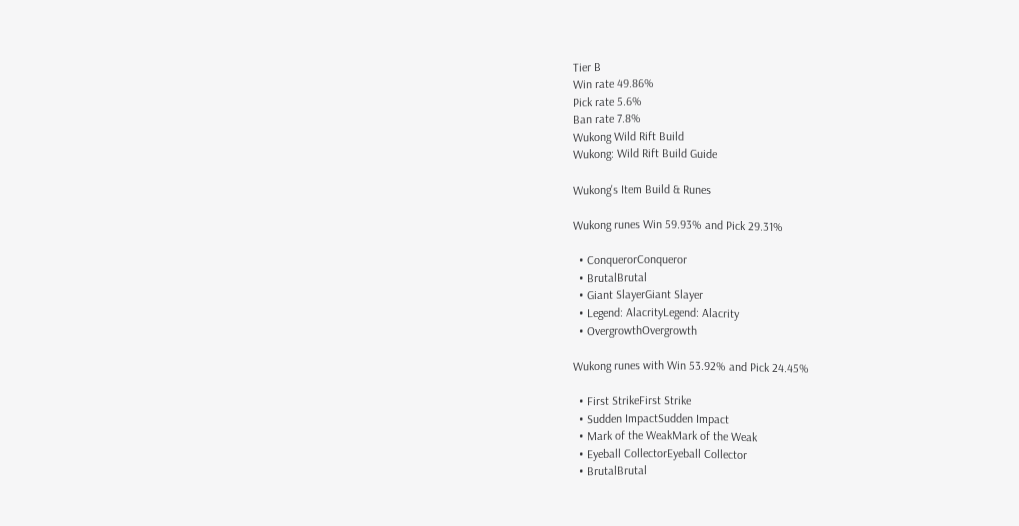Tier B
Win rate 49.86%
Pick rate 5.6%
Ban rate 7.8%
Wukong Wild Rift Build
Wukong: Wild Rift Build Guide

Wukong's Item Build & Runes

Wukong runes Win 59.93% and Pick 29.31%

  • ConquerorConqueror
  • BrutalBrutal
  • Giant SlayerGiant Slayer
  • Legend: AlacrityLegend: Alacrity
  • OvergrowthOvergrowth

Wukong runes with Win 53.92% and Pick 24.45%

  • First StrikeFirst Strike
  • Sudden ImpactSudden Impact
  • Mark of the WeakMark of the Weak
  • Eyeball CollectorEyeball Collector
  • BrutalBrutal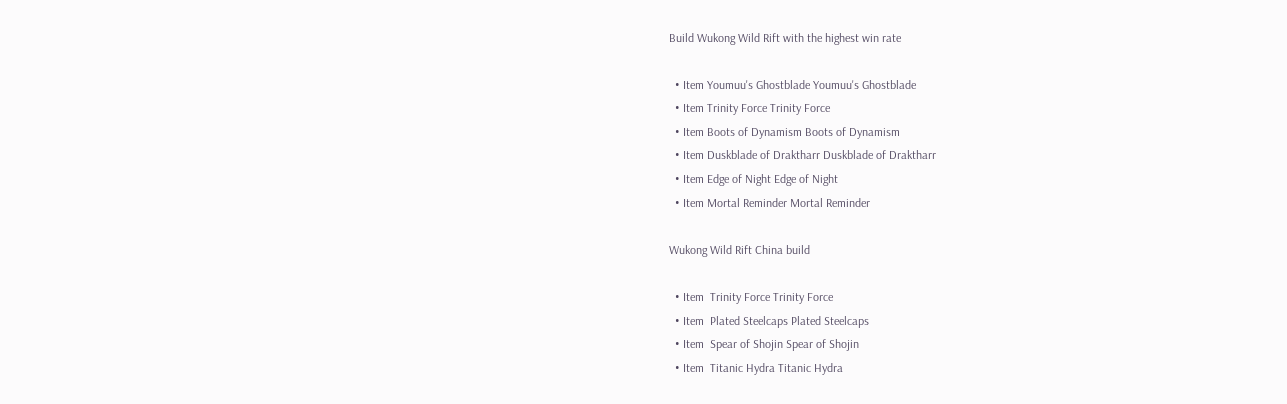Build Wukong Wild Rift with the highest win rate

  • Item Youmuu's Ghostblade Youmuu's Ghostblade
  • Item Trinity Force Trinity Force
  • Item Boots of Dynamism Boots of Dynamism
  • Item Duskblade of Draktharr Duskblade of Draktharr
  • Item Edge of Night Edge of Night
  • Item Mortal Reminder Mortal Reminder

Wukong Wild Rift China build

  • Item  Trinity Force Trinity Force
  • Item  Plated Steelcaps Plated Steelcaps
  • Item  Spear of Shojin Spear of Shojin
  • Item  Titanic Hydra Titanic Hydra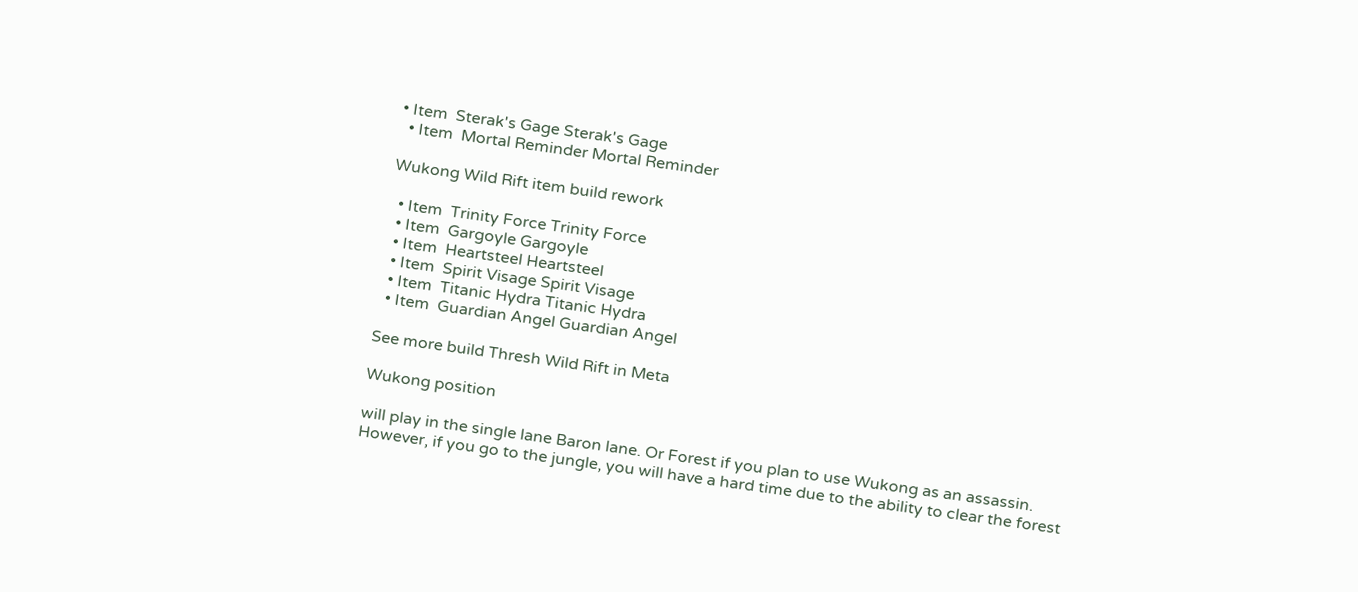• Item  Sterak's Gage Sterak's Gage
  • Item  Mortal Reminder Mortal Reminder

Wukong Wild Rift item build rework

  • Item  Trinity Force Trinity Force
  • Item  Gargoyle Gargoyle
  • Item  Heartsteel Heartsteel
  • Item  Spirit Visage Spirit Visage
  • Item  Titanic Hydra Titanic Hydra
  • Item  Guardian Angel Guardian Angel

See more build Thresh Wild Rift in Meta

Wukong position

will play in the single lane Baron lane. Or Forest if you plan to use Wukong as an assassin. However, if you go to the jungle, you will have a hard time due to the ability to clear the forest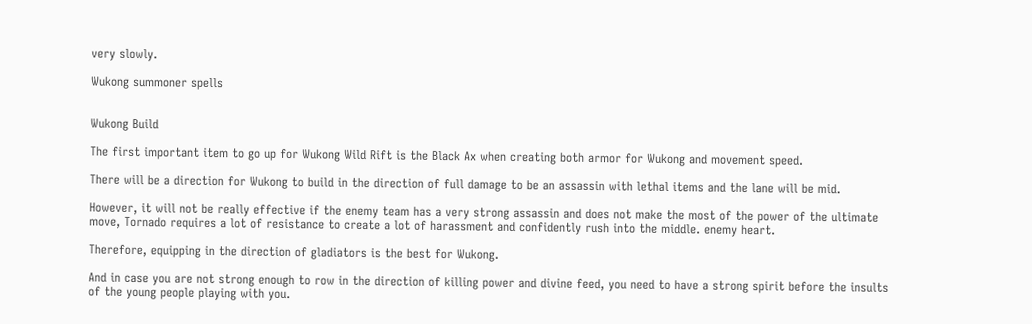very slowly.

Wukong summoner spells


Wukong Build

The first important item to go up for Wukong Wild Rift is the Black Ax when creating both armor for Wukong and movement speed.

There will be a direction for Wukong to build in the direction of full damage to be an assassin with lethal items and the lane will be mid.

However, it will not be really effective if the enemy team has a very strong assassin and does not make the most of the power of the ultimate move, Tornado requires a lot of resistance to create a lot of harassment and confidently rush into the middle. enemy heart.

Therefore, equipping in the direction of gladiators is the best for Wukong.

And in case you are not strong enough to row in the direction of killing power and divine feed, you need to have a strong spirit before the insults of the young people playing with you.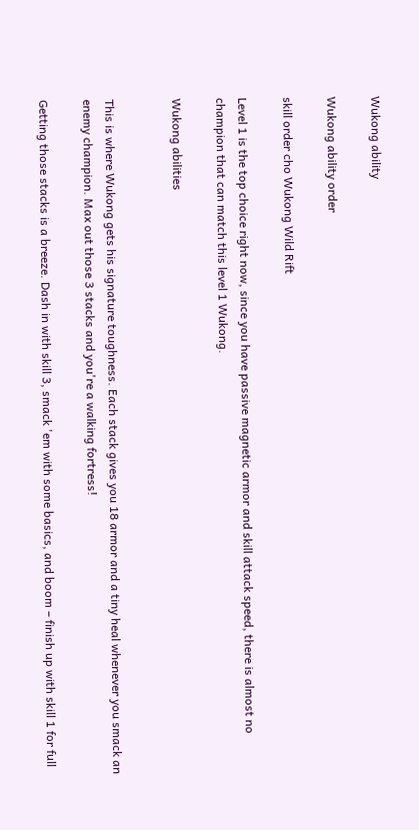Wukong ability

Wukong ability order

skill order cho Wukong Wild Rift

Level 1 is the top choice right now, since you have passive magnetic armor and skill attack speed, there is almost no champion that can match this level 1 Wukong.

Wukong abilities


This is where Wukong gets his signature toughness. Each stack gives you 18 armor and a tiny heal whenever you smack an enemy champion. Max out those 3 stacks and you're a walking fortress!

Getting those stacks is a breeze. Dash in with skill 3, smack 'em with some basics, and boom – finish up with skill 1 for full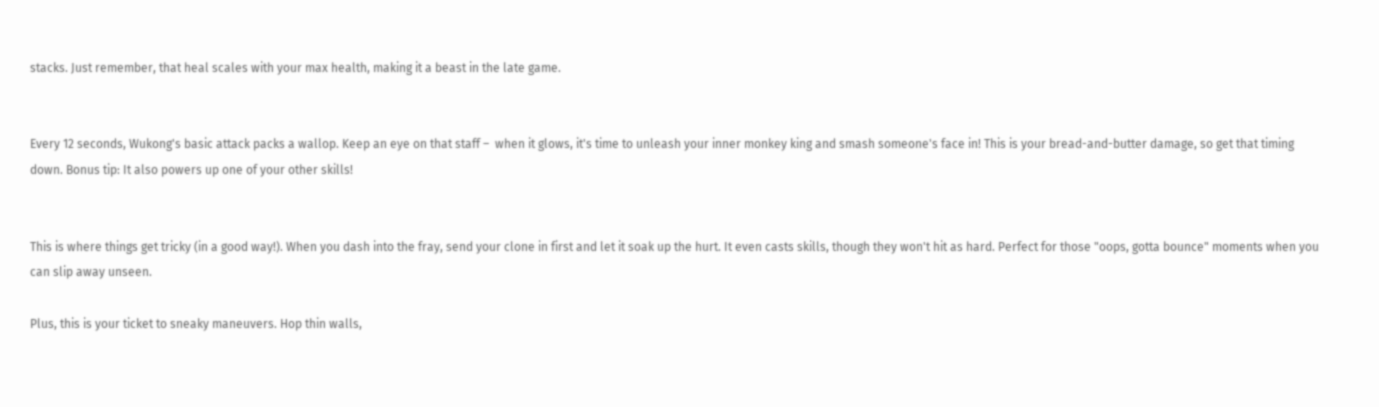stacks. Just remember, that heal scales with your max health, making it a beast in the late game.


Every 12 seconds, Wukong's basic attack packs a wallop. Keep an eye on that staff –  when it glows, it's time to unleash your inner monkey king and smash someone's face in! This is your bread-and-butter damage, so get that timing down. Bonus tip: It also powers up one of your other skills!


This is where things get tricky (in a good way!). When you dash into the fray, send your clone in first and let it soak up the hurt. It even casts skills, though they won't hit as hard. Perfect for those "oops, gotta bounce" moments when you can slip away unseen.

Plus, this is your ticket to sneaky maneuvers. Hop thin walls,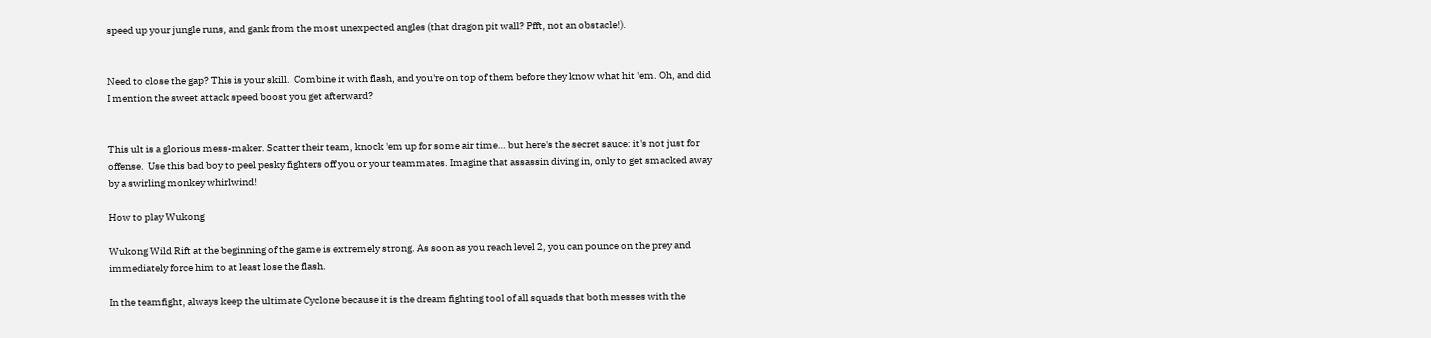speed up your jungle runs, and gank from the most unexpected angles (that dragon pit wall? Pfft, not an obstacle!).


Need to close the gap? This is your skill.  Combine it with flash, and you're on top of them before they know what hit 'em. Oh, and did I mention the sweet attack speed boost you get afterward?


This ult is a glorious mess-maker. Scatter their team, knock 'em up for some air time… but here's the secret sauce: it's not just for offense.  Use this bad boy to peel pesky fighters off you or your teammates. Imagine that assassin diving in, only to get smacked away by a swirling monkey whirlwind!

How to play Wukong

Wukong Wild Rift at the beginning of the game is extremely strong. As soon as you reach level 2, you can pounce on the prey and immediately force him to at least lose the flash.

In the teamfight, always keep the ultimate Cyclone because it is the dream fighting tool of all squads that both messes with the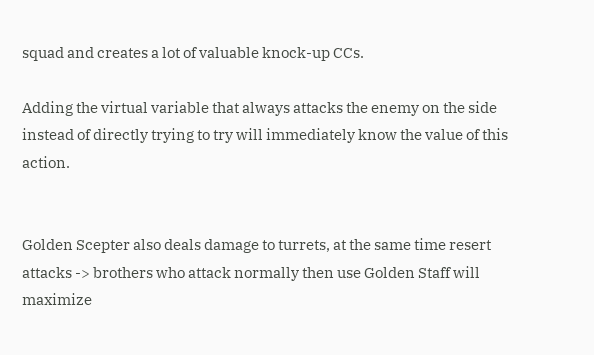squad and creates a lot of valuable knock-up CCs.

Adding the virtual variable that always attacks the enemy on the side instead of directly trying to try will immediately know the value of this action.


Golden Scepter also deals damage to turrets, at the same time resert attacks -> brothers who attack normally then use Golden Staff will maximize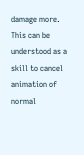damage more. This can be understood as a skill to cancel animation of normal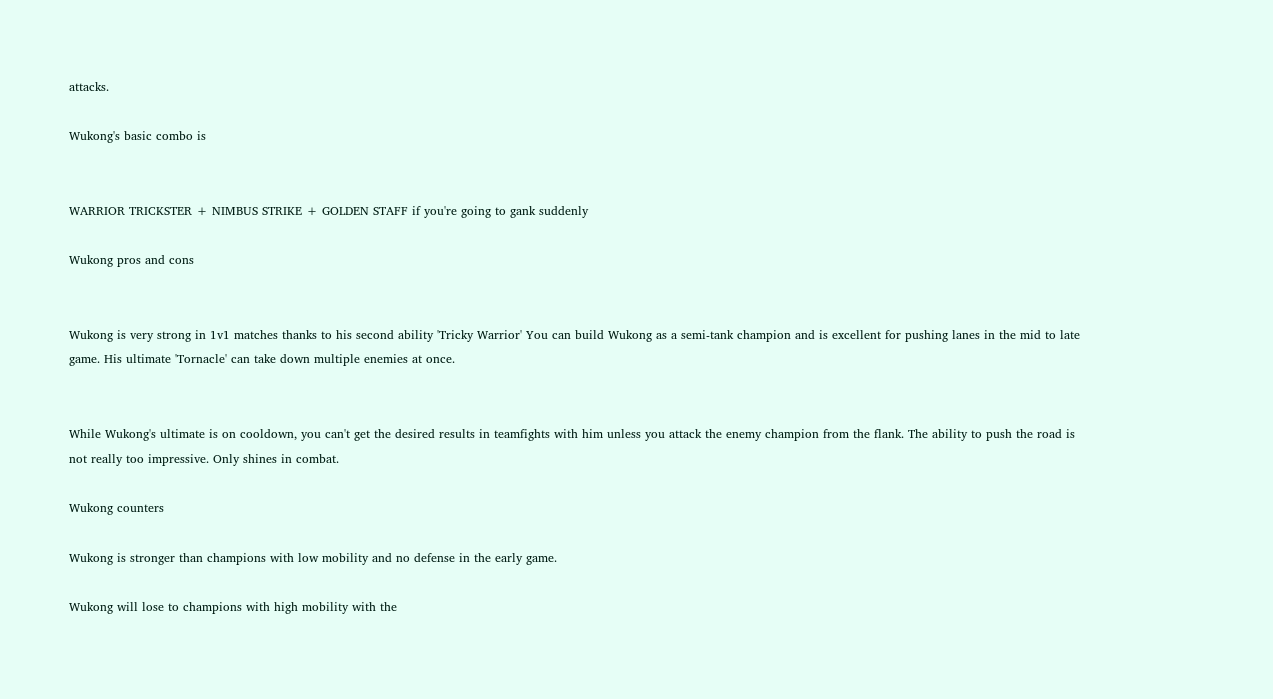attacks.

Wukong's basic combo is


WARRIOR TRICKSTER + NIMBUS STRIKE + GOLDEN STAFF if you're going to gank suddenly

Wukong pros and cons


Wukong is very strong in 1v1 matches thanks to his second ability 'Tricky Warrior' You can build Wukong as a semi-tank champion and is excellent for pushing lanes in the mid to late game. His ultimate 'Tornacle' can take down multiple enemies at once.


While Wukong's ultimate is on cooldown, you can't get the desired results in teamfights with him unless you attack the enemy champion from the flank. The ability to push the road is not really too impressive. Only shines in combat.

Wukong counters

Wukong is stronger than champions with low mobility and no defense in the early game.

Wukong will lose to champions with high mobility with the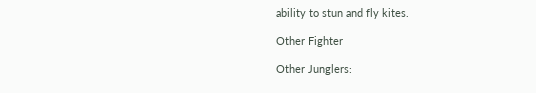ability to stun and fly kites.

Other Fighter

Other Junglers: